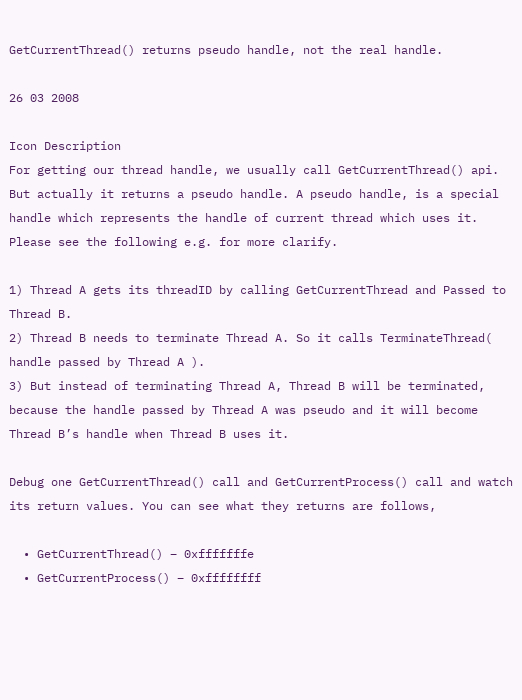GetCurrentThread() returns pseudo handle, not the real handle.

26 03 2008

Icon Description
For getting our thread handle, we usually call GetCurrentThread() api. But actually it returns a pseudo handle. A pseudo handle, is a special handle which represents the handle of current thread which uses it. Please see the following e.g. for more clarify.

1) Thread A gets its threadID by calling GetCurrentThread and Passed to Thread B.
2) Thread B needs to terminate Thread A. So it calls TerminateThread( handle passed by Thread A ).
3) But instead of terminating Thread A, Thread B will be terminated, because the handle passed by Thread A was pseudo and it will become Thread B’s handle when Thread B uses it.

Debug one GetCurrentThread() call and GetCurrentProcess() call and watch its return values. You can see what they returns are follows,

  • GetCurrentThread() – 0xfffffffe
  • GetCurrentProcess() – 0xffffffff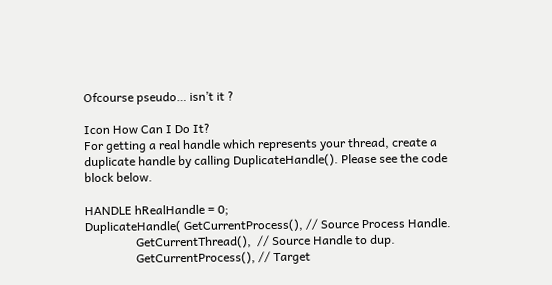Ofcourse pseudo… isn’t it ?

Icon How Can I Do It?
For getting a real handle which represents your thread, create a duplicate handle by calling DuplicateHandle(). Please see the code block below.

HANDLE hRealHandle = 0;
DuplicateHandle( GetCurrentProcess(), // Source Process Handle.
                 GetCurrentThread(),  // Source Handle to dup.
                 GetCurrentProcess(), // Target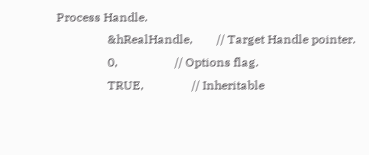Process Handle.
                 &hRealHandle,        // Target Handle pointer.
                 0,                   // Options flag.
                 TRUE,                // Inheritable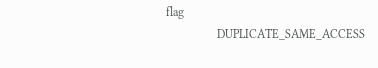flag
                 DUPLICATE_SAME_ACCESS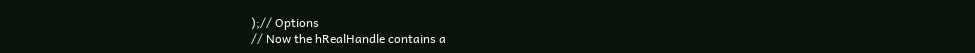);// Options
// Now the hRealHandle contains a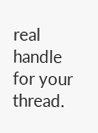real handle for your thread.